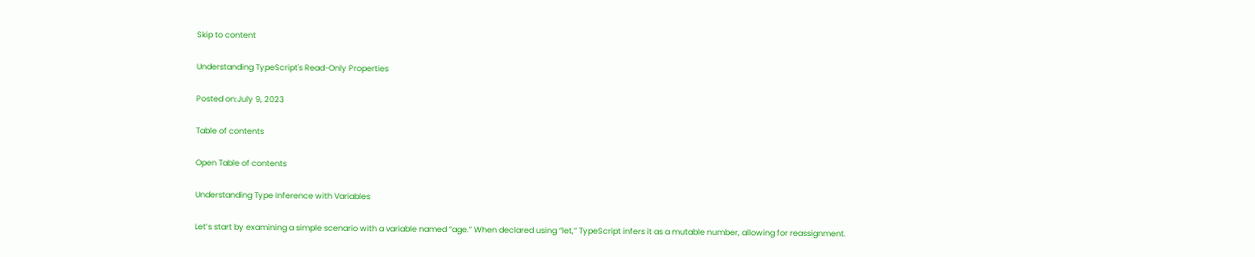Skip to content

Understanding TypeScript's Read-Only Properties

Posted on:July 9, 2023

Table of contents

Open Table of contents

Understanding Type Inference with Variables

Let’s start by examining a simple scenario with a variable named “age.” When declared using “let,” TypeScript infers it as a mutable number, allowing for reassignment.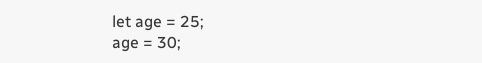let age = 25;
age = 30;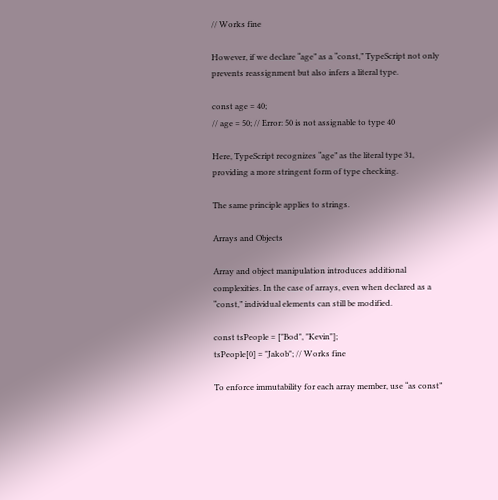// Works fine

However, if we declare “age” as a “const,” TypeScript not only prevents reassignment but also infers a literal type.

const age = 40;
// age = 50; // Error: 50 is not assignable to type 40

Here, TypeScript recognizes “age” as the literal type 31, providing a more stringent form of type checking.

The same principle applies to strings.

Arrays and Objects

Array and object manipulation introduces additional complexities. In the case of arrays, even when declared as a “const,” individual elements can still be modified.

const tsPeople = ["Bod", "Kevin"];
tsPeople[0] = "Jakob"; // Works fine

To enforce immutability for each array member, use “as const”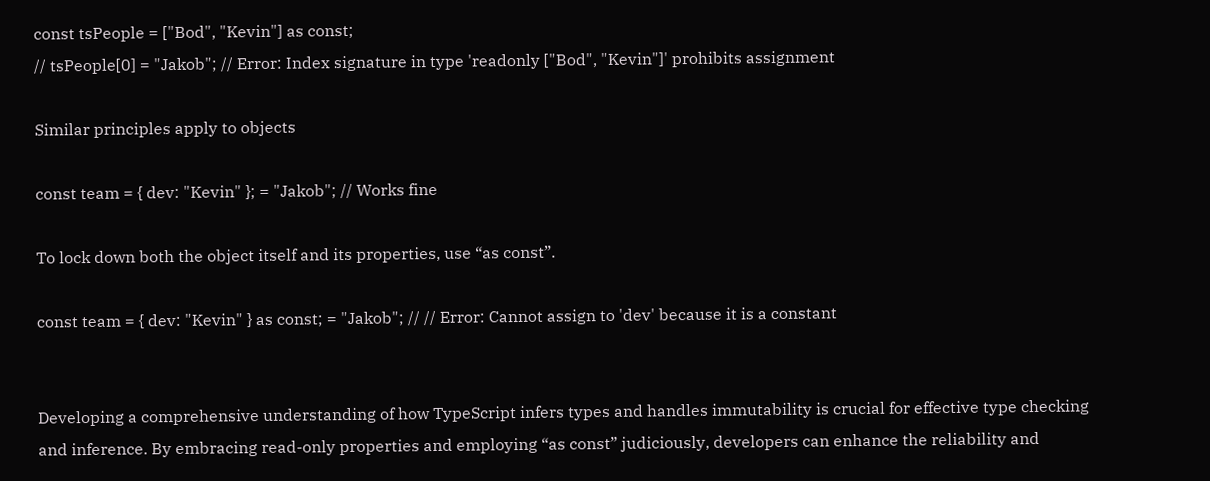const tsPeople = ["Bod", "Kevin"] as const;
// tsPeople[0] = "Jakob"; // Error: Index signature in type 'readonly ["Bod", "Kevin"]' prohibits assignment

Similar principles apply to objects

const team = { dev: "Kevin" }; = "Jakob"; // Works fine

To lock down both the object itself and its properties, use “as const”.

const team = { dev: "Kevin" } as const; = "Jakob"; // // Error: Cannot assign to 'dev' because it is a constant


Developing a comprehensive understanding of how TypeScript infers types and handles immutability is crucial for effective type checking and inference. By embracing read-only properties and employing “as const” judiciously, developers can enhance the reliability and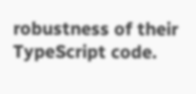robustness of their TypeScript code.